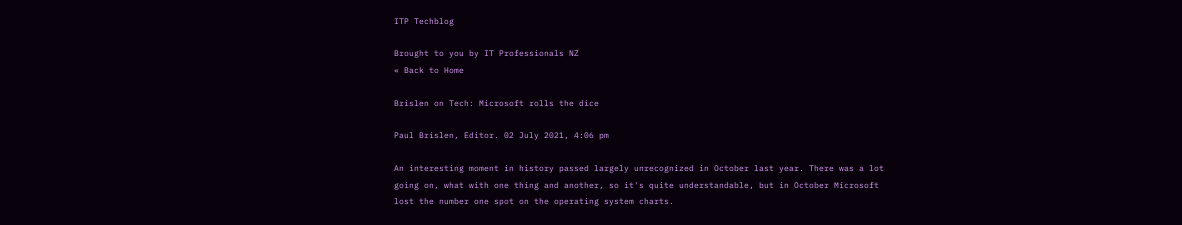ITP Techblog

Brought to you by IT Professionals NZ
« Back to Home

Brislen on Tech: Microsoft rolls the dice

Paul Brislen, Editor. 02 July 2021, 4:06 pm

An interesting moment in history passed largely unrecognized in October last year. There was a lot going on, what with one thing and another, so it's quite understandable, but in October Microsoft lost the number one spot on the operating system charts.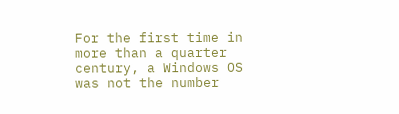For the first time in more than a quarter century, a Windows OS was not the number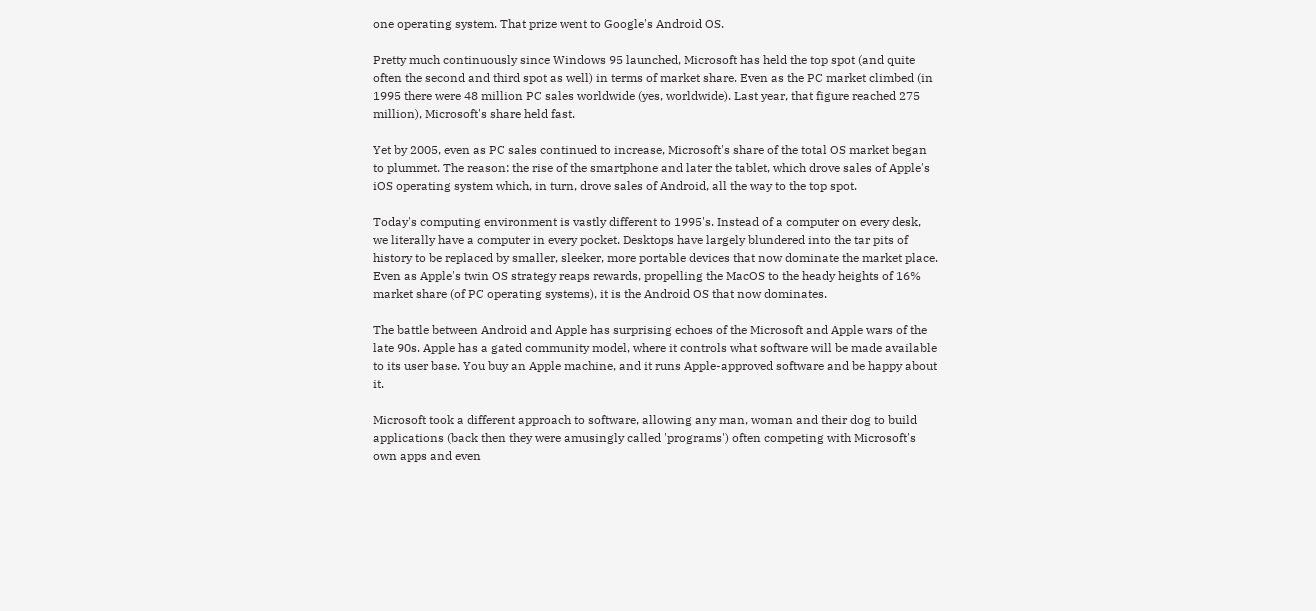one operating system. That prize went to Google's Android OS.

Pretty much continuously since Windows 95 launched, Microsoft has held the top spot (and quite often the second and third spot as well) in terms of market share. Even as the PC market climbed (in 1995 there were 48 million PC sales worldwide (yes, worldwide). Last year, that figure reached 275 million), Microsoft's share held fast.

Yet by 2005, even as PC sales continued to increase, Microsoft's share of the total OS market began to plummet. The reason: the rise of the smartphone and later the tablet, which drove sales of Apple's iOS operating system which, in turn, drove sales of Android, all the way to the top spot.

Today's computing environment is vastly different to 1995's. Instead of a computer on every desk, we literally have a computer in every pocket. Desktops have largely blundered into the tar pits of history to be replaced by smaller, sleeker, more portable devices that now dominate the market place. Even as Apple's twin OS strategy reaps rewards, propelling the MacOS to the heady heights of 16% market share (of PC operating systems), it is the Android OS that now dominates.

The battle between Android and Apple has surprising echoes of the Microsoft and Apple wars of the late 90s. Apple has a gated community model, where it controls what software will be made available to its user base. You buy an Apple machine, and it runs Apple-approved software and be happy about it.

Microsoft took a different approach to software, allowing any man, woman and their dog to build applications (back then they were amusingly called 'programs') often competing with Microsoft's own apps and even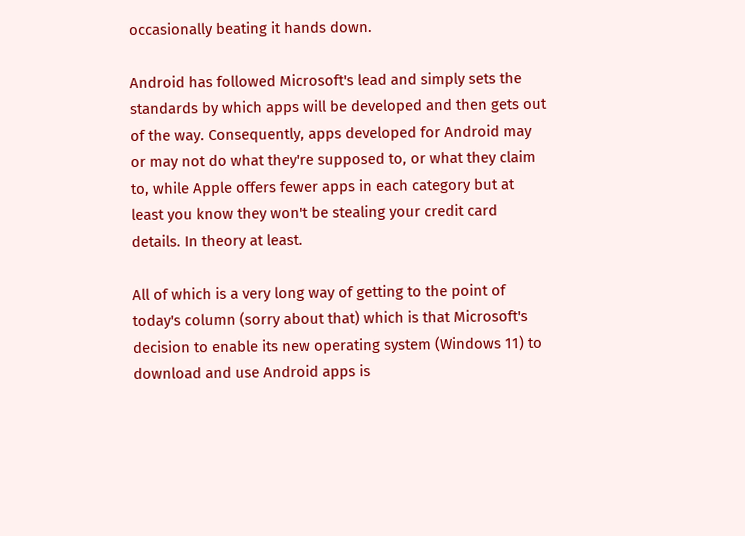occasionally beating it hands down.

Android has followed Microsoft's lead and simply sets the standards by which apps will be developed and then gets out of the way. Consequently, apps developed for Android may or may not do what they're supposed to, or what they claim to, while Apple offers fewer apps in each category but at least you know they won't be stealing your credit card details. In theory at least.

All of which is a very long way of getting to the point of today's column (sorry about that) which is that Microsoft's decision to enable its new operating system (Windows 11) to download and use Android apps is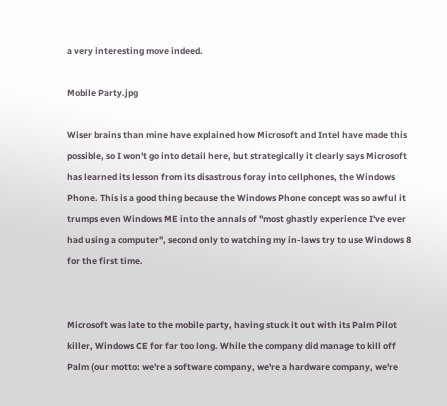a very interesting move indeed.

Mobile Party.jpg

Wiser brains than mine have explained how Microsoft and Intel have made this possible, so I won't go into detail here, but strategically it clearly says Microsoft has learned its lesson from its disastrous foray into cellphones, the Windows Phone. This is a good thing because the Windows Phone concept was so awful it trumps even Windows ME into the annals of "most ghastly experience I've ever had using a computer", second only to watching my in-laws try to use Windows 8 for the first time.


Microsoft was late to the mobile party, having stuck it out with its Palm Pilot killer, Windows CE for far too long. While the company did manage to kill off Palm (our motto: we're a software company, we're a hardware company, we're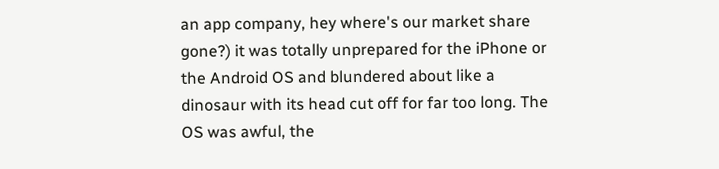an app company, hey where's our market share gone?) it was totally unprepared for the iPhone or the Android OS and blundered about like a dinosaur with its head cut off for far too long. The OS was awful, the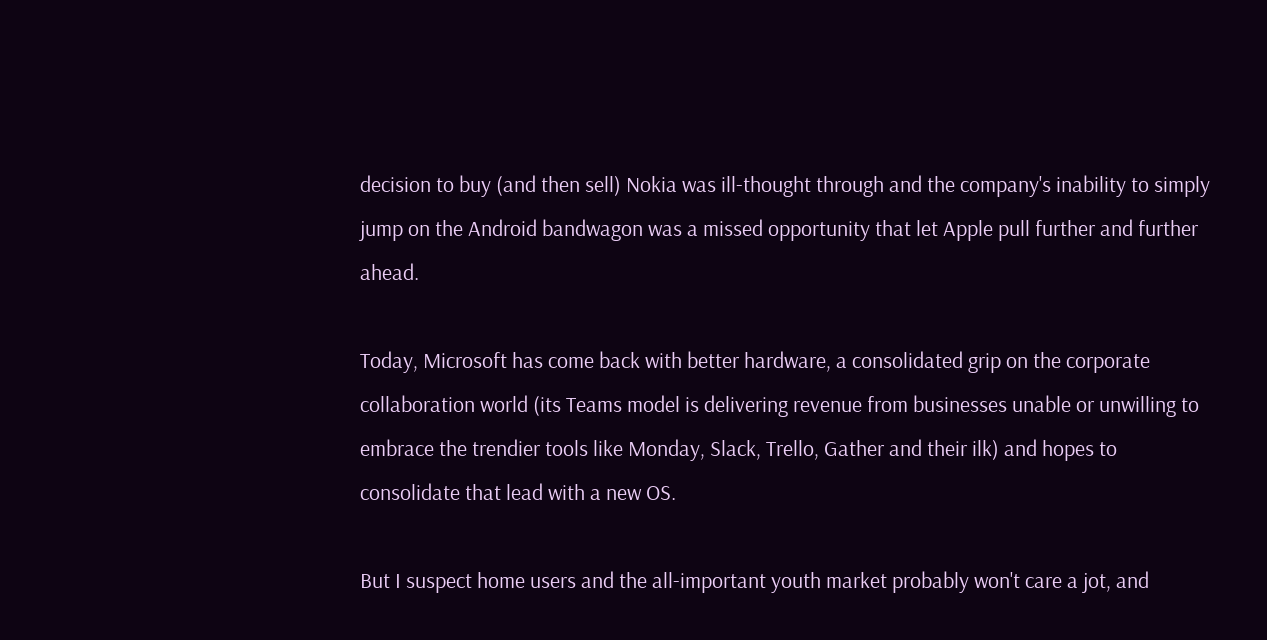decision to buy (and then sell) Nokia was ill-thought through and the company's inability to simply jump on the Android bandwagon was a missed opportunity that let Apple pull further and further ahead.

Today, Microsoft has come back with better hardware, a consolidated grip on the corporate collaboration world (its Teams model is delivering revenue from businesses unable or unwilling to embrace the trendier tools like Monday, Slack, Trello, Gather and their ilk) and hopes to consolidate that lead with a new OS.

But I suspect home users and the all-important youth market probably won't care a jot, and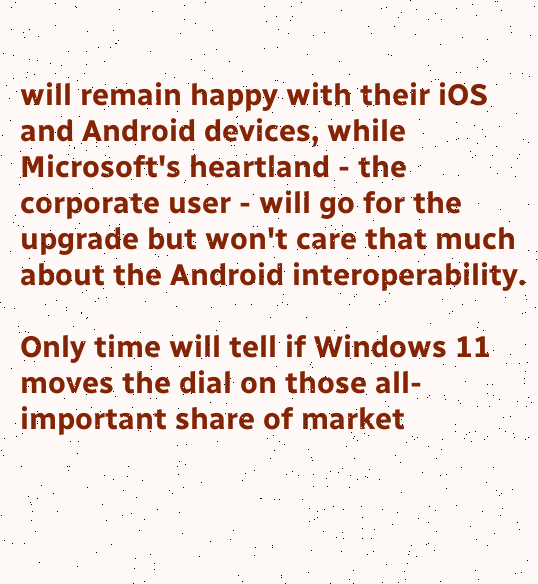will remain happy with their iOS and Android devices, while Microsoft's heartland - the corporate user - will go for the upgrade but won't care that much about the Android interoperability.

Only time will tell if Windows 11 moves the dial on those all-important share of market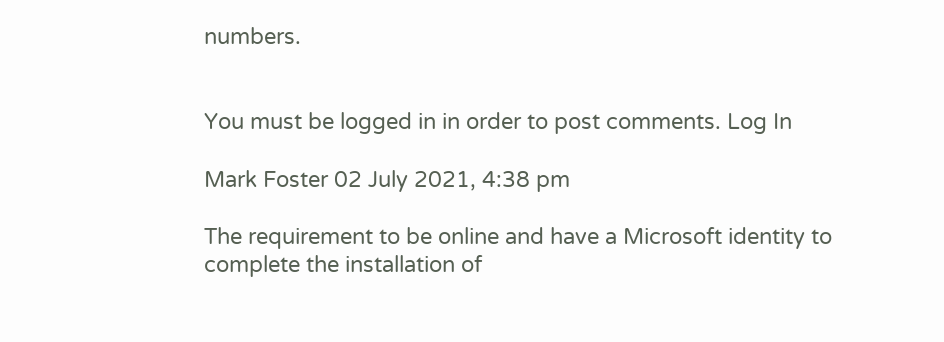numbers.


You must be logged in in order to post comments. Log In

Mark Foster 02 July 2021, 4:38 pm

The requirement to be online and have a Microsoft identity to complete the installation of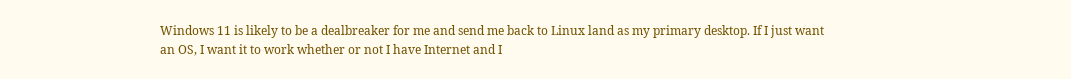Windows 11 is likely to be a dealbreaker for me and send me back to Linux land as my primary desktop. If I just want an OS, I want it to work whether or not I have Internet and I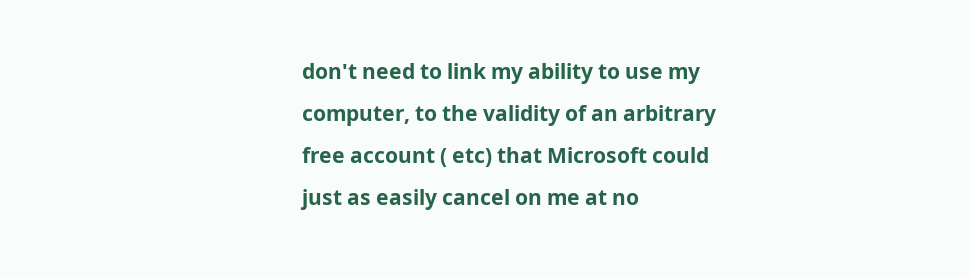don't need to link my ability to use my computer, to the validity of an arbitrary free account ( etc) that Microsoft could just as easily cancel on me at no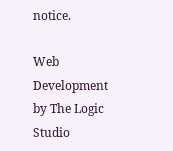notice.

Web Development by The Logic Studio